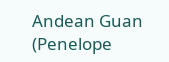Andean Guan (Penelope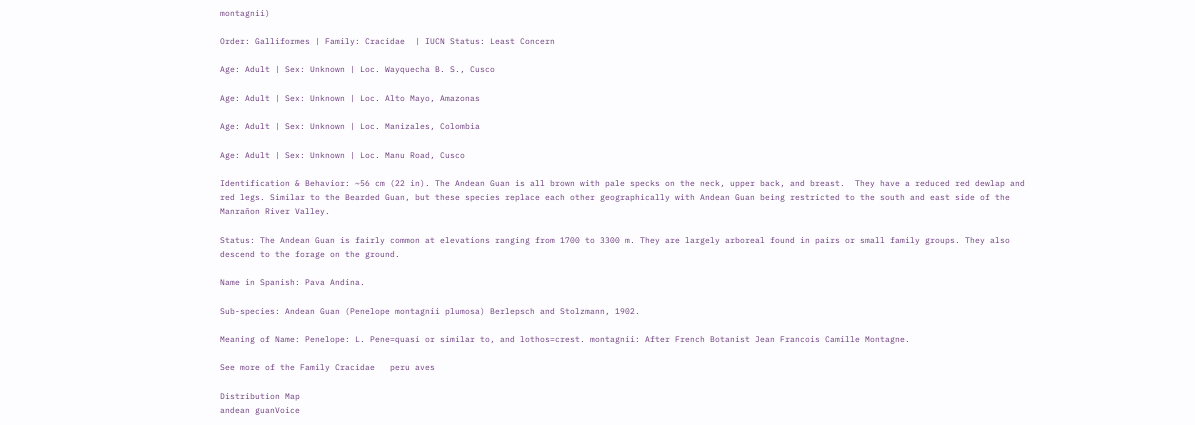montagnii)

Order: Galliformes | Family: Cracidae  | IUCN Status: Least Concern

Age: Adult | Sex: Unknown | Loc. Wayquecha B. S., Cusco

Age: Adult | Sex: Unknown | Loc. Alto Mayo, Amazonas

Age: Adult | Sex: Unknown | Loc. Manizales, Colombia

Age: Adult | Sex: Unknown | Loc. Manu Road, Cusco

Identification & Behavior: ~56 cm (22 in). The Andean Guan is all brown with pale specks on the neck, upper back, and breast.  They have a reduced red dewlap and red legs. Similar to the Bearded Guan, but these species replace each other geographically with Andean Guan being restricted to the south and east side of the Manrañon River Valley.

Status: The Andean Guan is fairly common at elevations ranging from 1700 to 3300 m. They are largely arboreal found in pairs or small family groups. They also descend to the forage on the ground.

Name in Spanish: Pava Andina.

Sub-species: Andean Guan (Penelope montagnii plumosa) Berlepsch and Stolzmann, 1902.

Meaning of Name: Penelope: L. Pene=quasi or similar to, and lothos=crest. montagnii: After French Botanist Jean Francois Camille Montagne.

See more of the Family Cracidae   peru aves

Distribution Map
andean guanVoice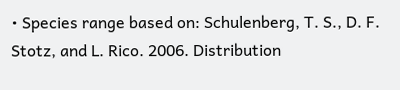• Species range based on: Schulenberg, T. S., D. F. Stotz, and L. Rico. 2006. Distribution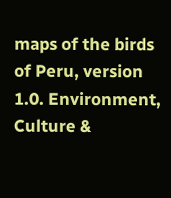maps of the birds of Peru, version 1.0. Environment, Culture &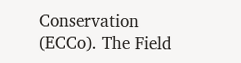Conservation (ECCo). The Field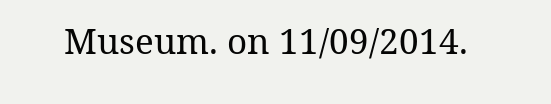Museum. on 11/09/2014.